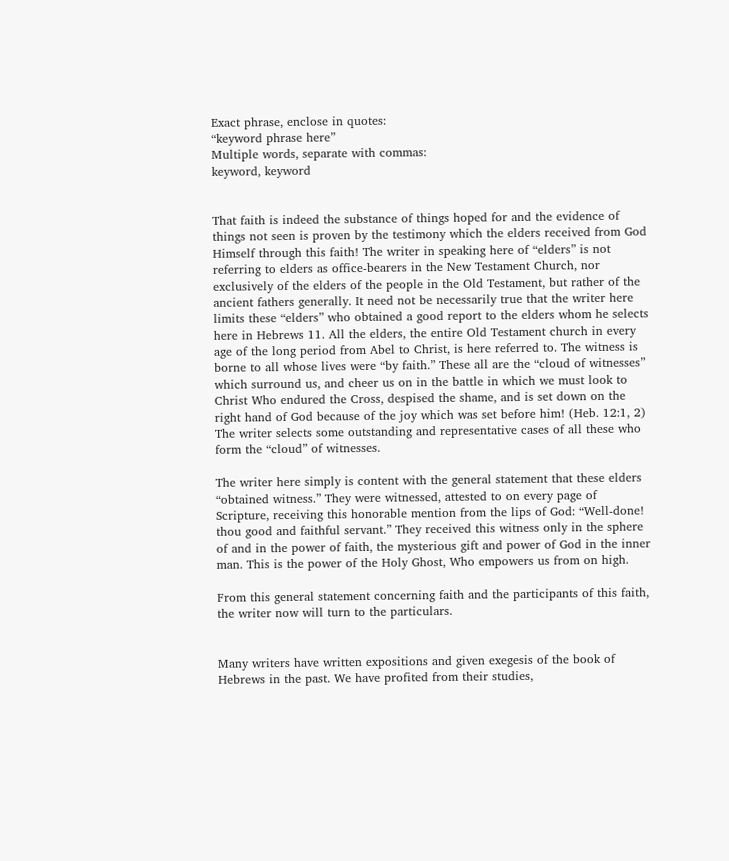Exact phrase, enclose in quotes:
“keyword phrase here”
Multiple words, separate with commas:
keyword, keyword


That faith is indeed the substance of things hoped for and the evidence of things not seen is proven by the testimony which the elders received from God Himself through this faith! The writer in speaking here of “elders” is not referring to elders as office-bearers in the New Testament Church, nor exclusively of the elders of the people in the Old Testament, but rather of the ancient fathers generally. It need not be necessarily true that the writer here limits these “elders” who obtained a good report to the elders whom he selects here in Hebrews 11. All the elders, the entire Old Testament church in every age of the long period from Abel to Christ, is here referred to. The witness is borne to all whose lives were “by faith.” These all are the “cloud of witnesses” which surround us, and cheer us on in the battle in which we must look to Christ Who endured the Cross, despised the shame, and is set down on the right hand of God because of the joy which was set before him! (Heb. 12:1, 2) The writer selects some outstanding and representative cases of all these who form the “cloud” of witnesses.

The writer here simply is content with the general statement that these elders “obtained witness.” They were witnessed, attested to on every page of Scripture, receiving this honorable mention from the lips of God: “Well-done! thou good and faithful servant.” They received this witness only in the sphere of and in the power of faith, the mysterious gift and power of God in the inner man. This is the power of the Holy Ghost, Who empowers us from on high.

From this general statement concerning faith and the participants of this faith, the writer now will turn to the particulars.


Many writers have written expositions and given exegesis of the book of Hebrews in the past. We have profited from their studies,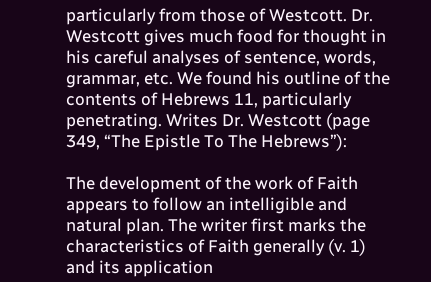particularly from those of Westcott. Dr. Westcott gives much food for thought in his careful analyses of sentence, words, grammar, etc. We found his outline of the contents of Hebrews 11, particularly penetrating. Writes Dr. Westcott (page 349, “The Epistle To The Hebrews”):

The development of the work of Faith appears to follow an intelligible and natural plan. The writer first marks the characteristics of Faith generally (v. 1) and its application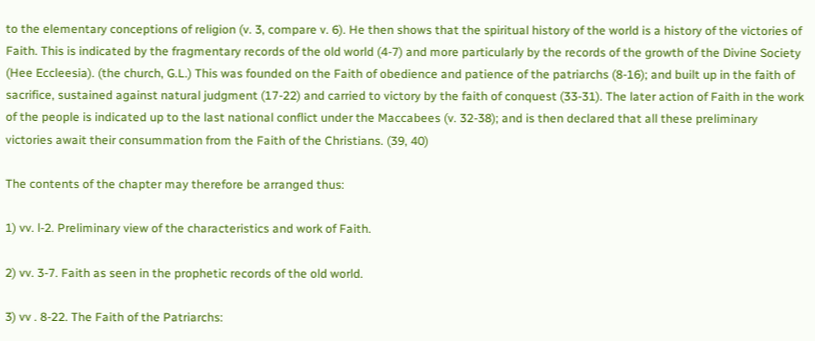to the elementary conceptions of religion (v. 3, compare v. 6). He then shows that the spiritual history of the world is a history of the victories of Faith. This is indicated by the fragmentary records of the old world (4-7) and more particularly by the records of the growth of the Divine Society (Hee Eccleesia). (the church, G.L.) This was founded on the Faith of obedience and patience of the patriarchs (8-16); and built up in the faith of sacrifice, sustained against natural judgment (17-22) and carried to victory by the faith of conquest (33-31). The later action of Faith in the work of the people is indicated up to the last national conflict under the Maccabees (v. 32-38); and is then declared that all these preliminary victories await their consummation from the Faith of the Christians. (39, 40)

The contents of the chapter may therefore be arranged thus:

1) vv. l-2. Preliminary view of the characteristics and work of Faith.

2) vv. 3-7. Faith as seen in the prophetic records of the old world.

3) vv . 8-22. The Faith of the Patriarchs: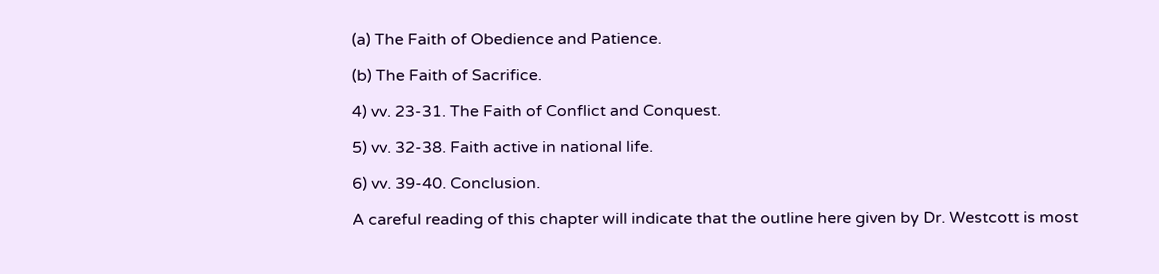(a) The Faith of Obedience and Patience.

(b) The Faith of Sacrifice.

4) vv. 23-31. The Faith of Conflict and Conquest.

5) vv. 32-38. Faith active in national life.

6) vv. 39-40. Conclusion.

A careful reading of this chapter will indicate that the outline here given by Dr. Westcott is most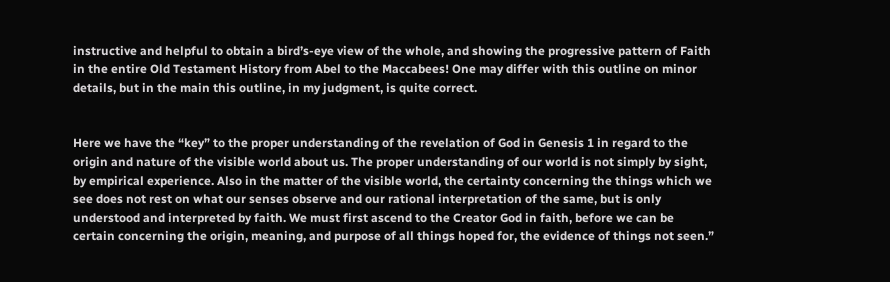instructive and helpful to obtain a bird’s-eye view of the whole, and showing the progressive pattern of Faith in the entire Old Testament History from Abel to the Maccabees! One may differ with this outline on minor details, but in the main this outline, in my judgment, is quite correct.


Here we have the “key” to the proper understanding of the revelation of God in Genesis 1 in regard to the origin and nature of the visible world about us. The proper understanding of our world is not simply by sight, by empirical experience. Also in the matter of the visible world, the certainty concerning the things which we see does not rest on what our senses observe and our rational interpretation of the same, but is only understood and interpreted by faith. We must first ascend to the Creator God in faith, before we can be certain concerning the origin, meaning, and purpose of all things hoped for, the evidence of things not seen.”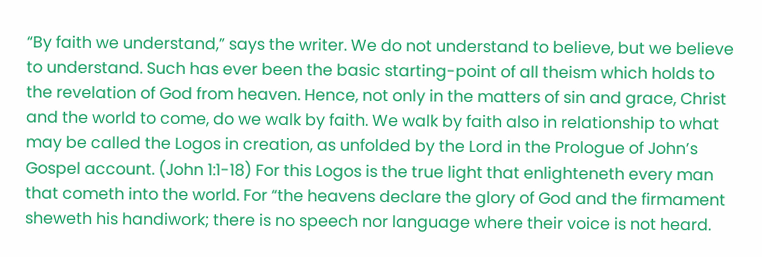“By faith we understand,” says the writer. We do not understand to believe, but we believe to understand. Such has ever been the basic starting-point of all theism which holds to the revelation of God from heaven. Hence, not only in the matters of sin and grace, Christ and the world to come, do we walk by faith. We walk by faith also in relationship to what may be called the Logos in creation, as unfolded by the Lord in the Prologue of John’s Gospel account. (John 1:1-18) For this Logos is the true light that enlighteneth every man that cometh into the world. For “the heavens declare the glory of God and the firmament sheweth his handiwork; there is no speech nor language where their voice is not heard.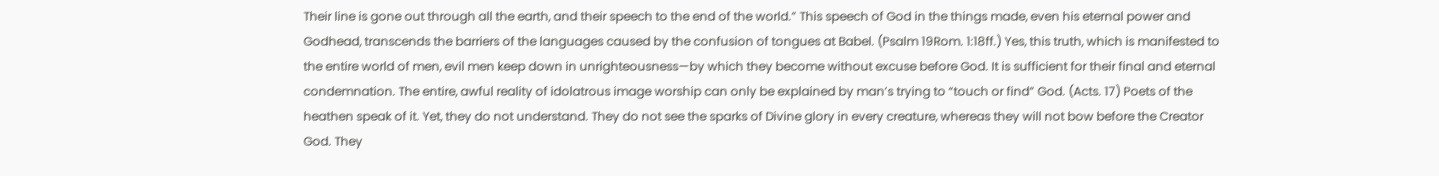Their line is gone out through all the earth, and their speech to the end of the world.” This speech of God in the things made, even his eternal power and Godhead, transcends the barriers of the languages caused by the confusion of tongues at Babel. (Psalm 19Rom. 1:18ff.) Yes, this truth, which is manifested to the entire world of men, evil men keep down in unrighteousness—by which they become without excuse before God. It is sufficient for their final and eternal condemnation. The entire, awful reality of idolatrous image worship can only be explained by man’s trying to “touch or find” God. (Acts. 17) Poets of the heathen speak of it. Yet, they do not understand. They do not see the sparks of Divine glory in every creature, whereas they will not bow before the Creator God. They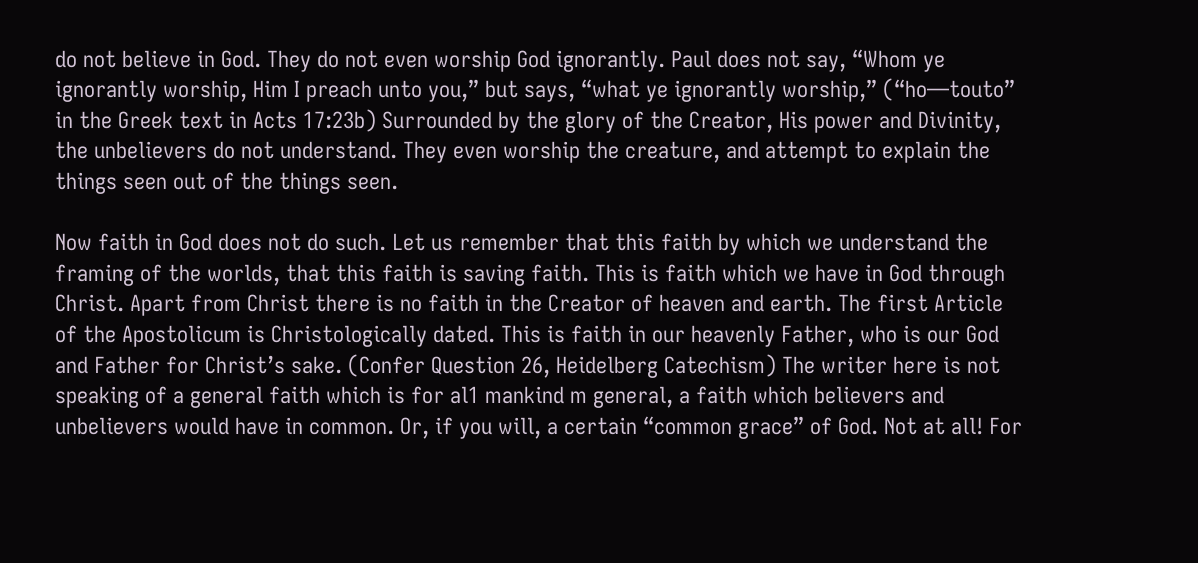do not believe in God. They do not even worship God ignorantly. Paul does not say, “Whom ye ignorantly worship, Him I preach unto you,” but says, “what ye ignorantly worship,” (“ho—touto” in the Greek text in Acts 17:23b) Surrounded by the glory of the Creator, His power and Divinity, the unbelievers do not understand. They even worship the creature, and attempt to explain the things seen out of the things seen.

Now faith in God does not do such. Let us remember that this faith by which we understand the framing of the worlds, that this faith is saving faith. This is faith which we have in God through Christ. Apart from Christ there is no faith in the Creator of heaven and earth. The first Article of the Apostolicum is Christologically dated. This is faith in our heavenly Father, who is our God and Father for Christ’s sake. (Confer Question 26, Heidelberg Catechism) The writer here is not speaking of a general faith which is for al1 mankind m general, a faith which believers and unbelievers would have in common. Or, if you will, a certain “common grace” of God. Not at all! For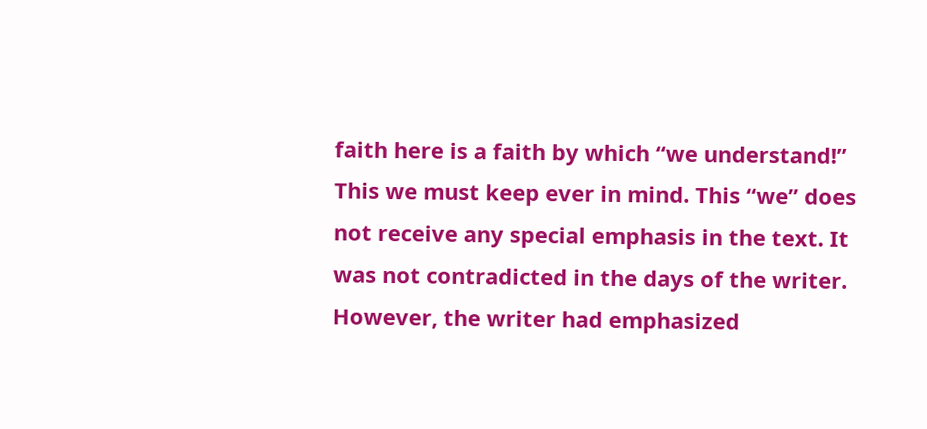faith here is a faith by which “we understand!” This we must keep ever in mind. This “we” does not receive any special emphasis in the text. It was not contradicted in the days of the writer. However, the writer had emphasized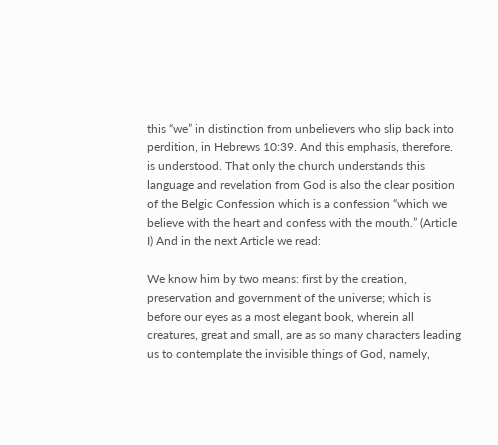this “we” in distinction from unbelievers who slip back into perdition, in Hebrews 10:39. And this emphasis, therefore. is understood. That only the church understands this language and revelation from God is also the clear position of the Belgic Confession which is a confession “which we believe with the heart and confess with the mouth.” (Article I) And in the next Article we read:

We know him by two means: first by the creation, preservation and government of the universe; which is before our eyes as a most elegant book, wherein all creatures, great and small, are as so many characters leading us to contemplate the invisible things of God, namely,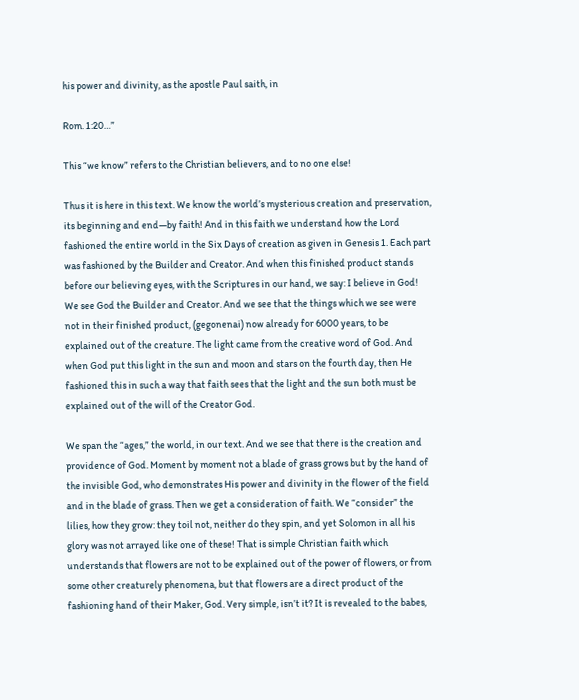his power and divinity, as the apostle Paul saith, in

Rom. 1:20…”

This “we know” refers to the Christian believers, and to no one else!

Thus it is here in this text. We know the world’s mysterious creation and preservation, its beginning and end—by faith! And in this faith we understand how the Lord fashioned the entire world in the Six Days of creation as given in Genesis 1. Each part was fashioned by the Builder and Creator. And when this finished product stands before our believing eyes, with the Scriptures in our hand, we say: I believe in God! We see God the Builder and Creator. And we see that the things which we see were not in their finished product, (gegonenai) now already for 6000 years, to be explained out of the creature. The light came from the creative word of God. And when God put this light in the sun and moon and stars on the fourth day, then He fashioned this in such a way that faith sees that the light and the sun both must be explained out of the will of the Creator God.

We span the “ages,” the world, in our text. And we see that there is the creation and providence of God. Moment by moment not a blade of grass grows but by the hand of the invisible God, who demonstrates His power and divinity in the flower of the field and in the blade of grass. Then we get a consideration of faith. We “consider” the lilies, how they grow: they toil not, neither do they spin, and yet Solomon in all his glory was not arrayed like one of these! That is simple Christian faith which understands that flowers are not to be explained out of the power of flowers, or from some other creaturely phenomena, but that flowers are a direct product of the fashioning hand of their Maker, God. Very simple, isn’t it? It is revealed to the babes,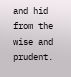and hid from the wise and prudent.